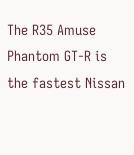The R35 Amuse Phantom GT-R is the fastest Nissan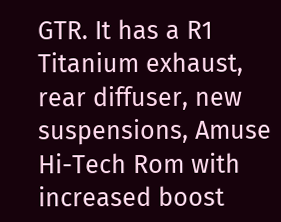GTR. It has a R1 Titanium exhaust, rear diffuser, new suspensions, Amuse Hi-Tech Rom with increased boost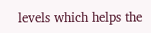levels which helps the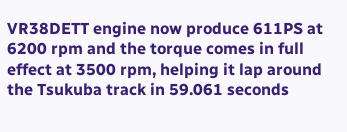VR38DETT engine now produce 611PS at 6200 rpm and the torque comes in full effect at 3500 rpm, helping it lap around the Tsukuba track in 59.061 seconds